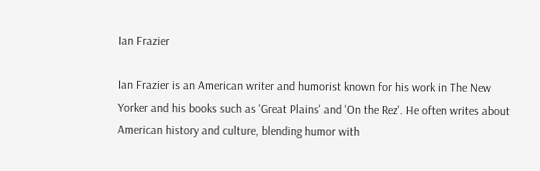Ian Frazier

Ian Frazier is an American writer and humorist known for his work in The New Yorker and his books such as 'Great Plains' and 'On the Rez'. He often writes about American history and culture, blending humor with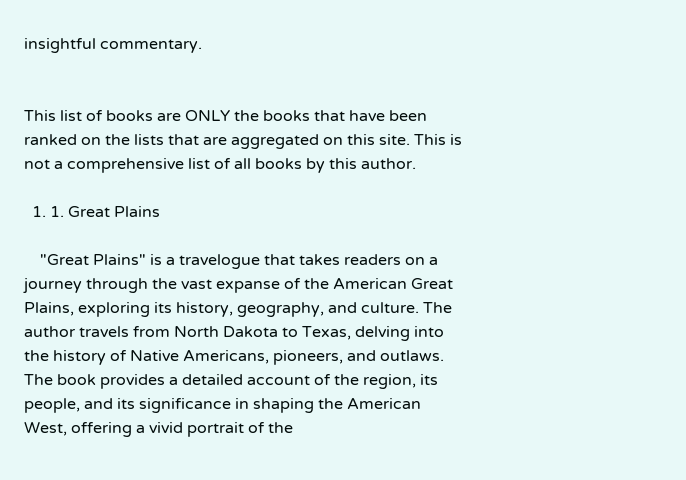insightful commentary.


This list of books are ONLY the books that have been ranked on the lists that are aggregated on this site. This is not a comprehensive list of all books by this author.

  1. 1. Great Plains

    "Great Plains" is a travelogue that takes readers on a journey through the vast expanse of the American Great Plains, exploring its history, geography, and culture. The author travels from North Dakota to Texas, delving into the history of Native Americans, pioneers, and outlaws. The book provides a detailed account of the region, its people, and its significance in shaping the American West, offering a vivid portrait of the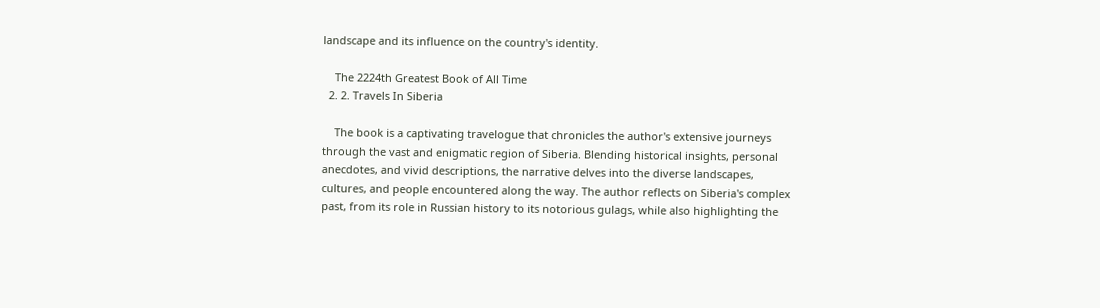landscape and its influence on the country's identity.

    The 2224th Greatest Book of All Time
  2. 2. Travels In Siberia

    The book is a captivating travelogue that chronicles the author's extensive journeys through the vast and enigmatic region of Siberia. Blending historical insights, personal anecdotes, and vivid descriptions, the narrative delves into the diverse landscapes, cultures, and people encountered along the way. The author reflects on Siberia's complex past, from its role in Russian history to its notorious gulags, while also highlighting the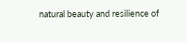natural beauty and resilience of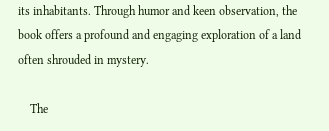its inhabitants. Through humor and keen observation, the book offers a profound and engaging exploration of a land often shrouded in mystery.

    The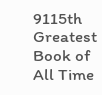9115th Greatest Book of All Time